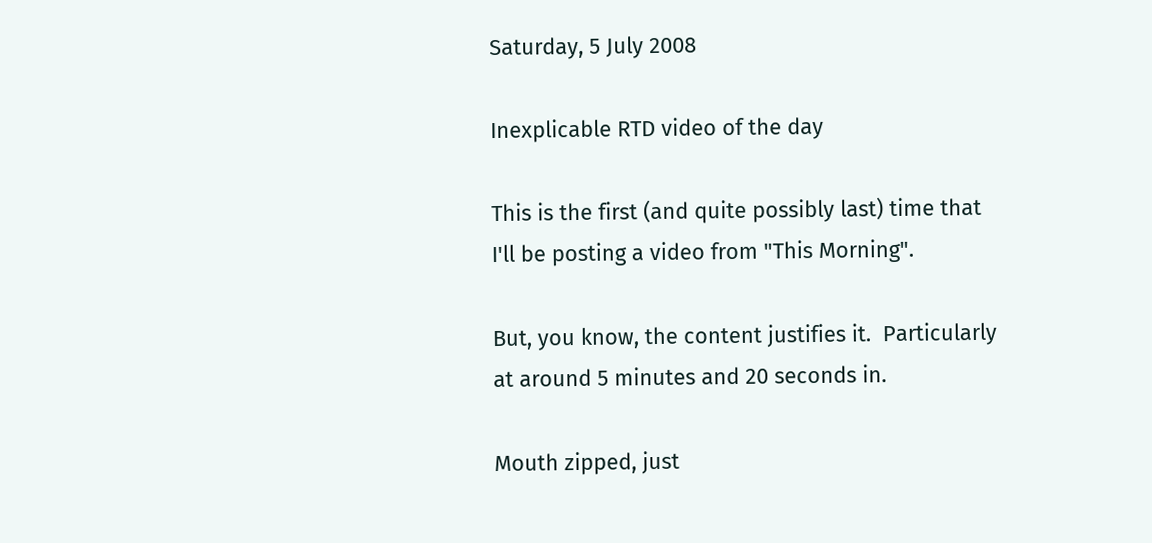Saturday, 5 July 2008

Inexplicable RTD video of the day

This is the first (and quite possibly last) time that I'll be posting a video from "This Morning".

But, you know, the content justifies it.  Particularly at around 5 minutes and 20 seconds in.

Mouth zipped, just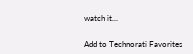watch it...


Add to Technorati Favorites